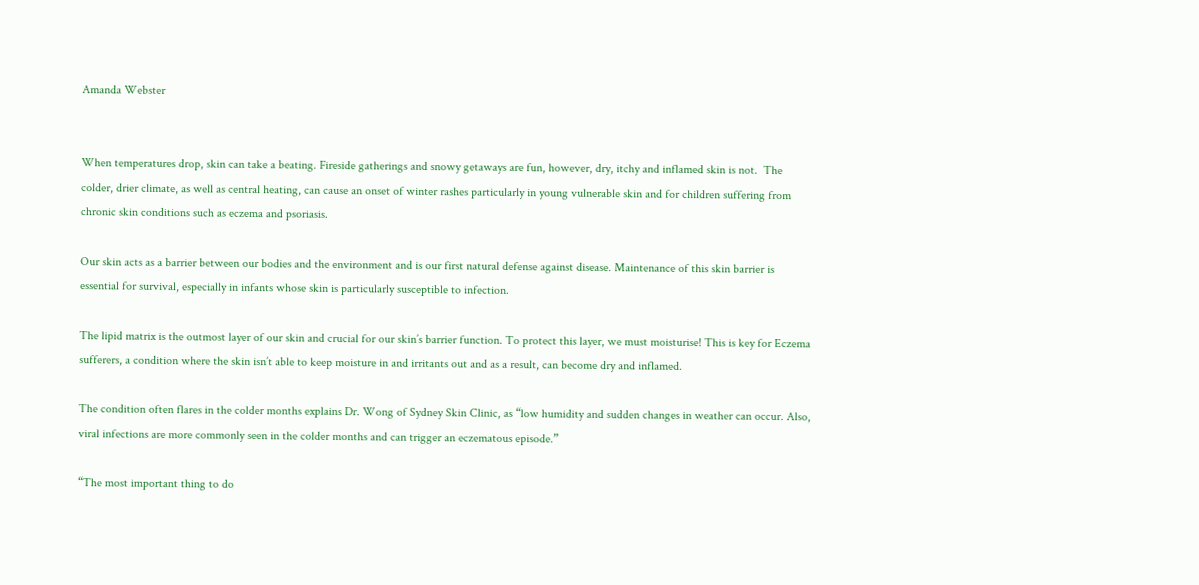Amanda Webster


When temperatures drop, skin can take a beating. Fireside gatherings and snowy getaways are fun, however, dry, itchy and inflamed skin is not.  The colder, drier climate, as well as central heating, can cause an onset of winter rashes particularly in young vulnerable skin and for children suffering from chronic skin conditions such as eczema and psoriasis.

Our skin acts as a barrier between our bodies and the environment and is our first natural defense against disease. Maintenance of this skin barrier is essential for survival, especially in infants whose skin is particularly susceptible to infection.

The lipid matrix is the outmost layer of our skin and crucial for our skin’s barrier function. To protect this layer, we must moisturise! This is key for Eczema sufferers, a condition where the skin isn’t able to keep moisture in and irritants out and as a result, can become dry and inflamed.

The condition often flares in the colder months explains Dr. Wong of Sydney Skin Clinic, as “low humidity and sudden changes in weather can occur. Also, viral infections are more commonly seen in the colder months and can trigger an eczematous episode.”

“The most important thing to do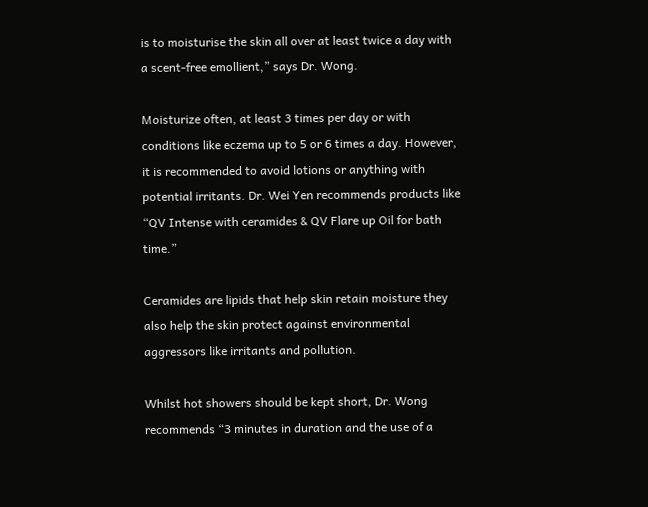is to moisturise the skin all over at least twice a day with a scent-free emollient,” says Dr. Wong.

Moisturize often, at least 3 times per day or with conditions like eczema up to 5 or 6 times a day. However, it is recommended to avoid lotions or anything with potential irritants. Dr. Wei Yen recommends products like “QV Intense with ceramides & QV Flare up Oil for bath time.”

Ceramides are lipids that help skin retain moisture they also help the skin protect against environmental aggressors like irritants and pollution.

Whilst hot showers should be kept short, Dr. Wong recommends “3 minutes in duration and the use of a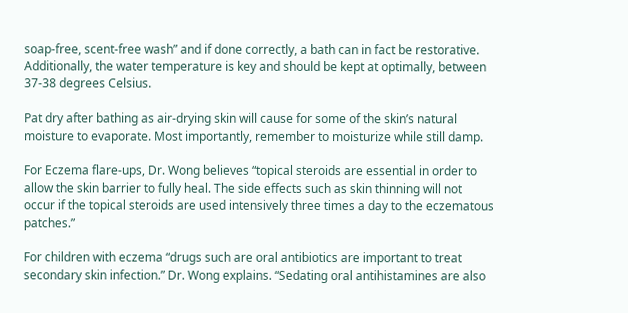soap-free, scent-free wash” and if done correctly, a bath can in fact be restorative. Additionally, the water temperature is key and should be kept at optimally, between 37-38 degrees Celsius.

Pat dry after bathing as air-drying skin will cause for some of the skin’s natural moisture to evaporate. Most importantly, remember to moisturize while still damp.

For Eczema flare-ups, Dr. Wong believes “topical steroids are essential in order to allow the skin barrier to fully heal. The side effects such as skin thinning will not occur if the topical steroids are used intensively three times a day to the eczematous patches.”

For children with eczema “drugs such are oral antibiotics are important to treat secondary skin infection.” Dr. Wong explains. “Sedating oral antihistamines are also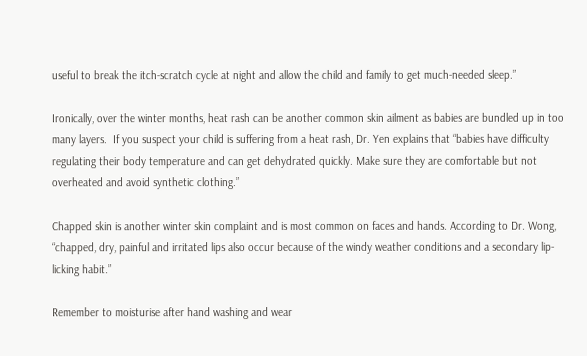useful to break the itch-scratch cycle at night and allow the child and family to get much-needed sleep.”

Ironically, over the winter months, heat rash can be another common skin ailment as babies are bundled up in too many layers.  If you suspect your child is suffering from a heat rash, Dr. Yen explains that “babies have difficulty regulating their body temperature and can get dehydrated quickly. Make sure they are comfortable but not overheated and avoid synthetic clothing.”

Chapped skin is another winter skin complaint and is most common on faces and hands. According to Dr. Wong, “chapped, dry, painful and irritated lips also occur because of the windy weather conditions and a secondary lip-licking habit.”

Remember to moisturise after hand washing and wear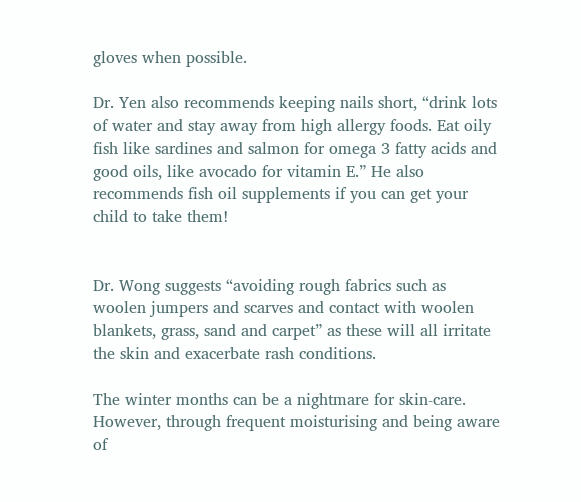gloves when possible.

Dr. Yen also recommends keeping nails short, “drink lots of water and stay away from high allergy foods. Eat oily fish like sardines and salmon for omega 3 fatty acids and good oils, like avocado for vitamin E.” He also recommends fish oil supplements if you can get your child to take them!


Dr. Wong suggests “avoiding rough fabrics such as woolen jumpers and scarves and contact with woolen blankets, grass, sand and carpet” as these will all irritate the skin and exacerbate rash conditions.

The winter months can be a nightmare for skin-care. However, through frequent moisturising and being aware of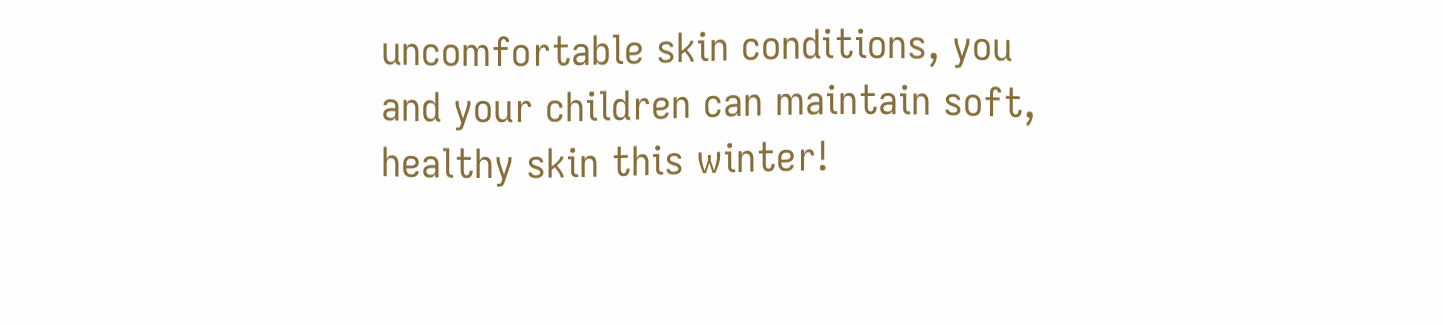uncomfortable skin conditions, you and your children can maintain soft, healthy skin this winter!